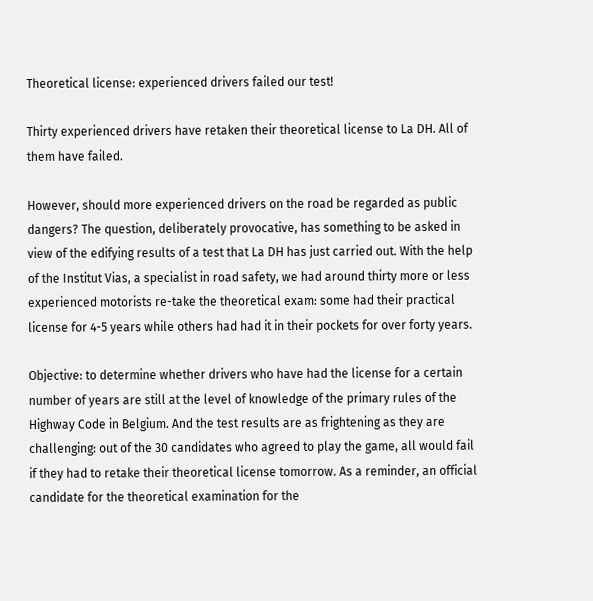Theoretical license: experienced drivers failed our test!

Thirty experienced drivers have retaken their theoretical license to La DH. All of them have failed.

However, should more experienced drivers on the road be regarded as public dangers? The question, deliberately provocative, has something to be asked in view of the edifying results of a test that La DH has just carried out. With the help of the Institut Vias, a specialist in road safety, we had around thirty more or less experienced motorists re-take the theoretical exam: some had their practical license for 4-5 years while others had had it in their pockets for over forty years.

Objective: to determine whether drivers who have had the license for a certain number of years are still at the level of knowledge of the primary rules of the Highway Code in Belgium. And the test results are as frightening as they are challenging: out of the 30 candidates who agreed to play the game, all would fail if they had to retake their theoretical license tomorrow. As a reminder, an official candidate for the theoretical examination for the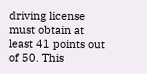driving license must obtain at least 41 points out of 50. This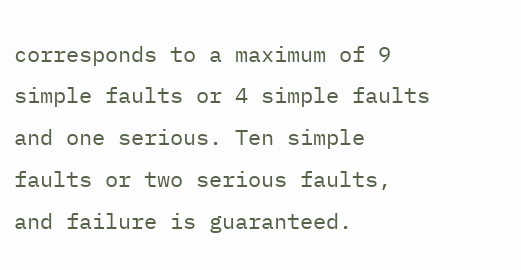corresponds to a maximum of 9 simple faults or 4 simple faults and one serious. Ten simple faults or two serious faults, and failure is guaranteed.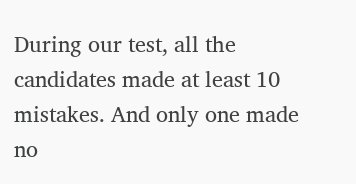During our test, all the candidates made at least 10 mistakes. And only one made no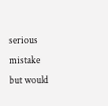serious mistake but would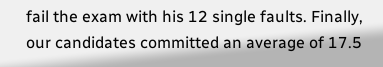fail the exam with his 12 single faults. Finally, our candidates committed an average of 17.5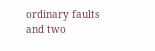ordinary faults and two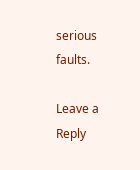serious faults.

Leave a Reply